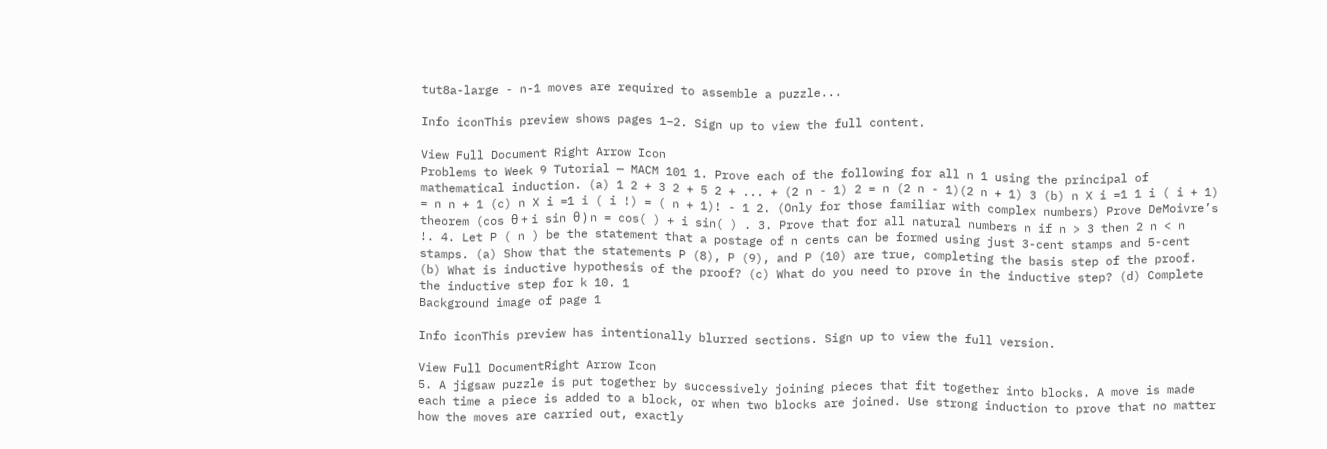tut8a-large - n-1 moves are required to assemble a puzzle...

Info iconThis preview shows pages 1–2. Sign up to view the full content.

View Full Document Right Arrow Icon
Problems to Week 9 Tutorial — MACM 101 1. Prove each of the following for all n 1 using the principal of mathematical induction. (a) 1 2 + 3 2 + 5 2 + ... + (2 n - 1) 2 = n (2 n - 1)(2 n + 1) 3 (b) n X i =1 1 i ( i + 1) = n n + 1 (c) n X i =1 i ( i !) = ( n + 1)! - 1 2. (Only for those familiar with complex numbers) Prove DeMoivre’s theorem (cos θ + i sin θ ) n = cos( ) + i sin( ) . 3. Prove that for all natural numbers n if n > 3 then 2 n < n !. 4. Let P ( n ) be the statement that a postage of n cents can be formed using just 3-cent stamps and 5-cent stamps. (a) Show that the statements P (8), P (9), and P (10) are true, completing the basis step of the proof. (b) What is inductive hypothesis of the proof? (c) What do you need to prove in the inductive step? (d) Complete the inductive step for k 10. 1
Background image of page 1

Info iconThis preview has intentionally blurred sections. Sign up to view the full version.

View Full DocumentRight Arrow Icon
5. A jigsaw puzzle is put together by successively joining pieces that fit together into blocks. A move is made each time a piece is added to a block, or when two blocks are joined. Use strong induction to prove that no matter how the moves are carried out, exactly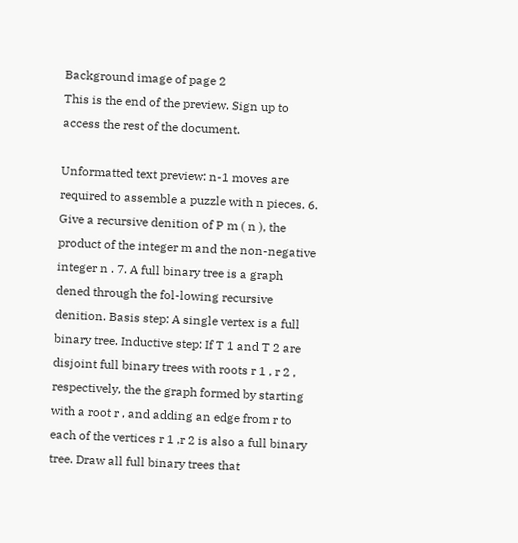Background image of page 2
This is the end of the preview. Sign up to access the rest of the document.

Unformatted text preview: n-1 moves are required to assemble a puzzle with n pieces. 6. Give a recursive denition of P m ( n ), the product of the integer m and the non-negative integer n . 7. A full binary tree is a graph dened through the fol-lowing recursive denition. Basis step: A single vertex is a full binary tree. Inductive step: If T 1 and T 2 are disjoint full binary trees with roots r 1 , r 2 , respectively, the the graph formed by starting with a root r , and adding an edge from r to each of the vertices r 1 ,r 2 is also a full binary tree. Draw all full binary trees that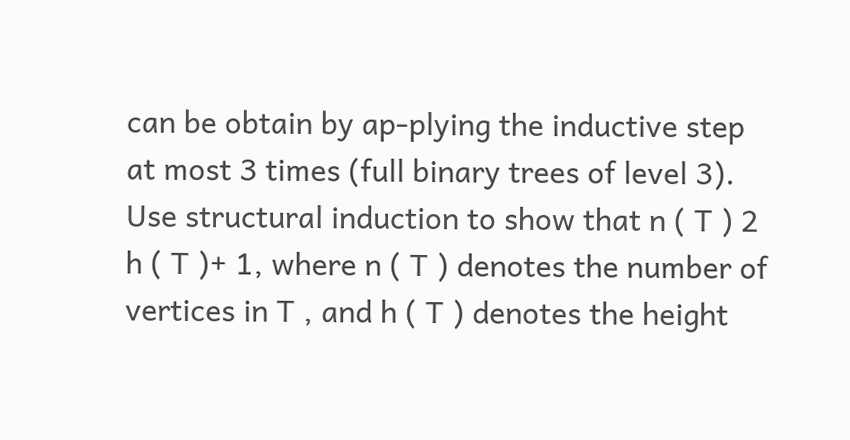can be obtain by ap-plying the inductive step at most 3 times (full binary trees of level 3). Use structural induction to show that n ( T ) 2 h ( T )+ 1, where n ( T ) denotes the number of vertices in T , and h ( T ) denotes the height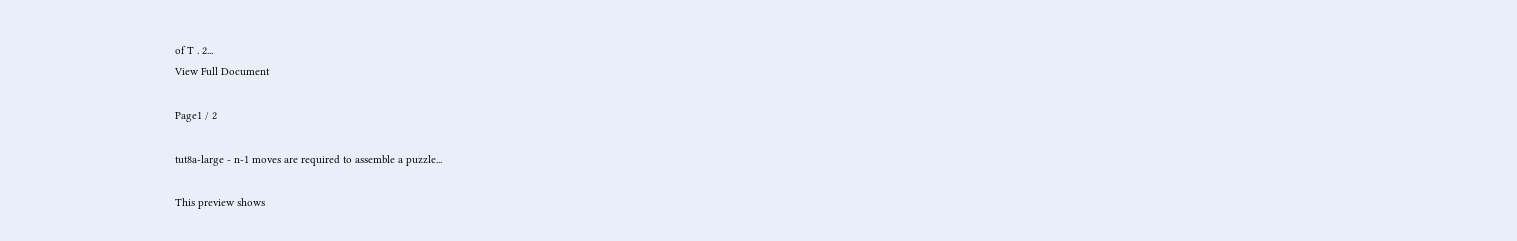of T . 2...
View Full Document

Page1 / 2

tut8a-large - n-1 moves are required to assemble a puzzle...

This preview shows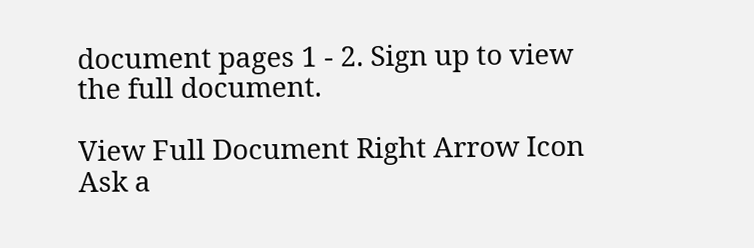document pages 1 - 2. Sign up to view the full document.

View Full Document Right Arrow Icon
Ask a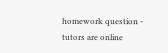homework question - tutors are online